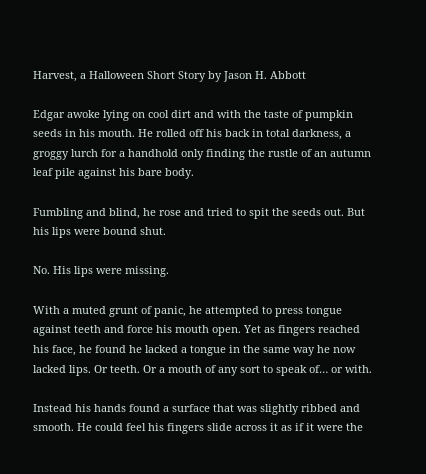Harvest, a Halloween Short Story by Jason H. Abbott

Edgar awoke lying on cool dirt and with the taste of pumpkin seeds in his mouth. He rolled off his back in total darkness, a groggy lurch for a handhold only finding the rustle of an autumn leaf pile against his bare body.

Fumbling and blind, he rose and tried to spit the seeds out. But his lips were bound shut.

No. His lips were missing.

With a muted grunt of panic, he attempted to press tongue against teeth and force his mouth open. Yet as fingers reached his face, he found he lacked a tongue in the same way he now lacked lips. Or teeth. Or a mouth of any sort to speak of… or with.

Instead his hands found a surface that was slightly ribbed and smooth. He could feel his fingers slide across it as if it were the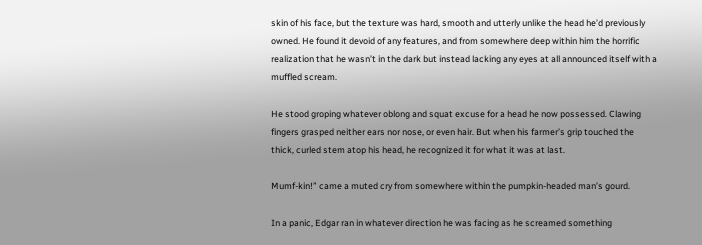skin of his face, but the texture was hard, smooth and utterly unlike the head he’d previously owned. He found it devoid of any features, and from somewhere deep within him the horrific realization that he wasn’t in the dark but instead lacking any eyes at all announced itself with a muffled scream.

He stood groping whatever oblong and squat excuse for a head he now possessed. Clawing fingers grasped neither ears nor nose, or even hair. But when his farmer’s grip touched the thick, curled stem atop his head, he recognized it for what it was at last.

Mumf-kin!” came a muted cry from somewhere within the pumpkin-headed man’s gourd.

In a panic, Edgar ran in whatever direction he was facing as he screamed something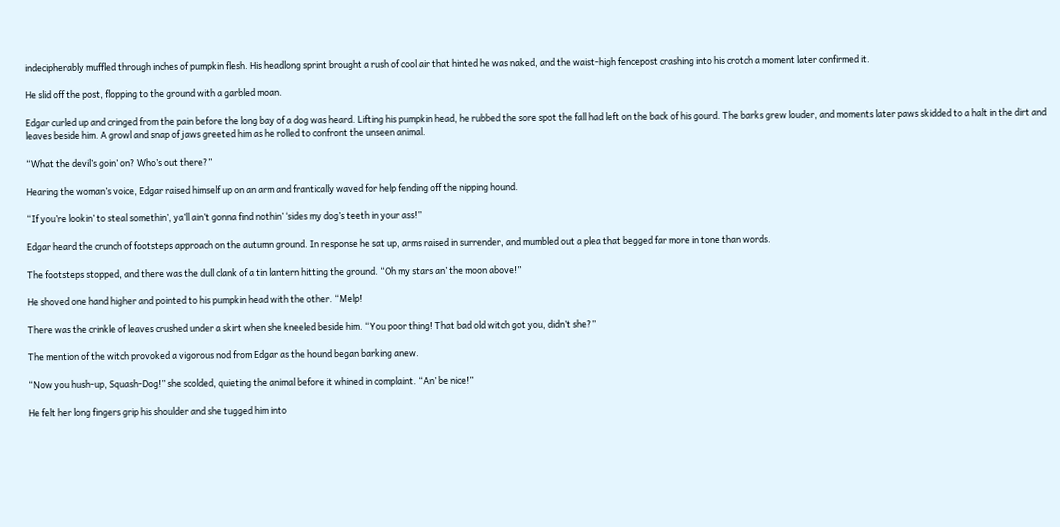indecipherably muffled through inches of pumpkin flesh. His headlong sprint brought a rush of cool air that hinted he was naked, and the waist-high fencepost crashing into his crotch a moment later confirmed it.

He slid off the post, flopping to the ground with a garbled moan.

Edgar curled up and cringed from the pain before the long bay of a dog was heard. Lifting his pumpkin head, he rubbed the sore spot the fall had left on the back of his gourd. The barks grew louder, and moments later paws skidded to a halt in the dirt and leaves beside him. A growl and snap of jaws greeted him as he rolled to confront the unseen animal.

“What the devil’s goin’ on? Who’s out there?”

Hearing the woman’s voice, Edgar raised himself up on an arm and frantically waved for help fending off the nipping hound.

“If you’re lookin’ to steal somethin’, ya’ll ain’t gonna find nothin’ ‘sides my dog’s teeth in your ass!”

Edgar heard the crunch of footsteps approach on the autumn ground. In response he sat up, arms raised in surrender, and mumbled out a plea that begged far more in tone than words.

The footsteps stopped, and there was the dull clank of a tin lantern hitting the ground. “Oh my stars an’ the moon above!”

He shoved one hand higher and pointed to his pumpkin head with the other. “Melp!

There was the crinkle of leaves crushed under a skirt when she kneeled beside him. “You poor thing! That bad old witch got you, didn’t she?”

The mention of the witch provoked a vigorous nod from Edgar as the hound began barking anew.

“Now you hush-up, Squash-Dog!” she scolded, quieting the animal before it whined in complaint. “An’ be nice!”

He felt her long fingers grip his shoulder and she tugged him into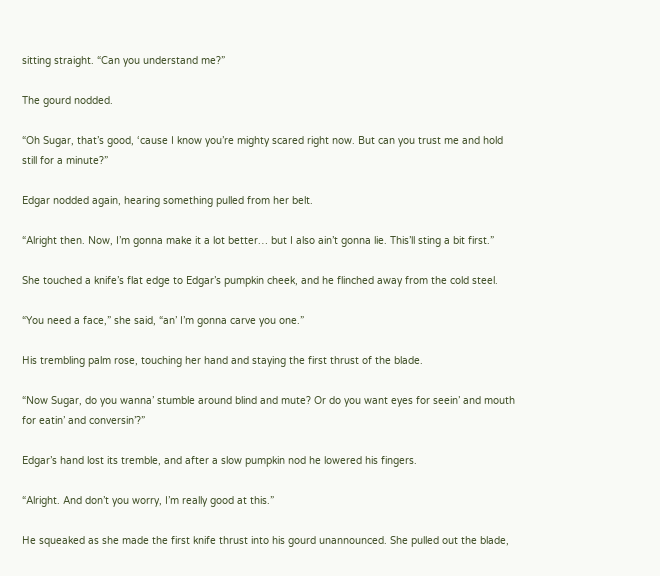sitting straight. “Can you understand me?”

The gourd nodded.

“Oh Sugar, that’s good, ‘cause I know you’re mighty scared right now. But can you trust me and hold still for a minute?”

Edgar nodded again, hearing something pulled from her belt.

“Alright then. Now, I’m gonna make it a lot better… but I also ain’t gonna lie. This’ll sting a bit first.”

She touched a knife’s flat edge to Edgar’s pumpkin cheek, and he flinched away from the cold steel.

“You need a face,” she said, “an’ I’m gonna carve you one.”

His trembling palm rose, touching her hand and staying the first thrust of the blade.

“Now Sugar, do you wanna’ stumble around blind and mute? Or do you want eyes for seein’ and mouth for eatin’ and conversin’?”

Edgar’s hand lost its tremble, and after a slow pumpkin nod he lowered his fingers.

“Alright. And don’t you worry, I’m really good at this.”

He squeaked as she made the first knife thrust into his gourd unannounced. She pulled out the blade,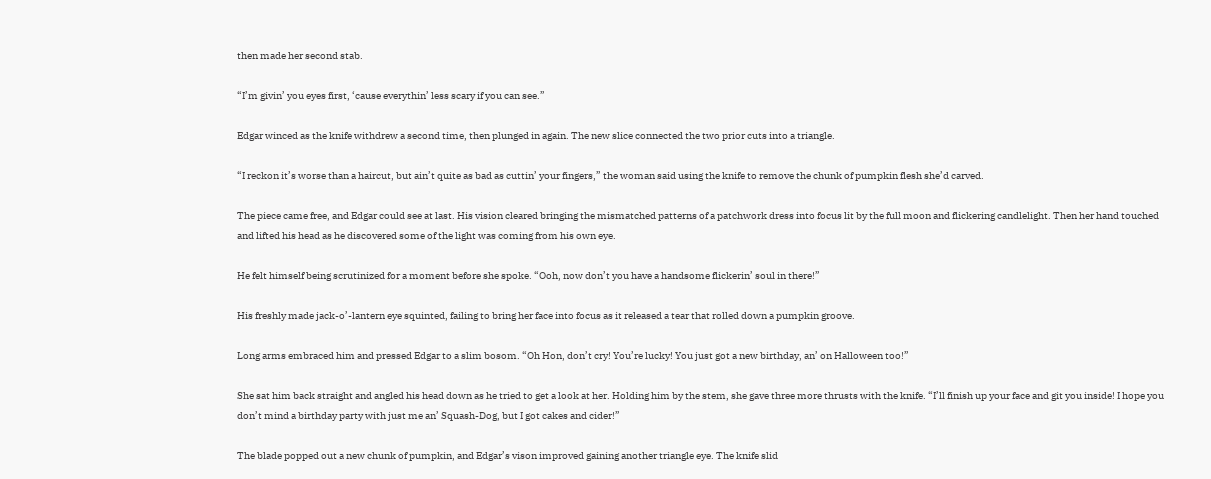then made her second stab.

“I’m givin’ you eyes first, ‘cause everythin’ less scary if you can see.”

Edgar winced as the knife withdrew a second time, then plunged in again. The new slice connected the two prior cuts into a triangle.

“I reckon it’s worse than a haircut, but ain’t quite as bad as cuttin’ your fingers,” the woman said using the knife to remove the chunk of pumpkin flesh she’d carved.

The piece came free, and Edgar could see at last. His vision cleared bringing the mismatched patterns of a patchwork dress into focus lit by the full moon and flickering candlelight. Then her hand touched and lifted his head as he discovered some of the light was coming from his own eye.

He felt himself being scrutinized for a moment before she spoke. “Ooh, now don’t you have a handsome flickerin’ soul in there!”

His freshly made jack-o’-lantern eye squinted, failing to bring her face into focus as it released a tear that rolled down a pumpkin groove.

Long arms embraced him and pressed Edgar to a slim bosom. “Oh Hon, don’t cry! You’re lucky! You just got a new birthday, an’ on Halloween too!”

She sat him back straight and angled his head down as he tried to get a look at her. Holding him by the stem, she gave three more thrusts with the knife. “I’ll finish up your face and git you inside! I hope you don’t mind a birthday party with just me an’ Squash-Dog, but I got cakes and cider!”

The blade popped out a new chunk of pumpkin, and Edgar’s vison improved gaining another triangle eye. The knife slid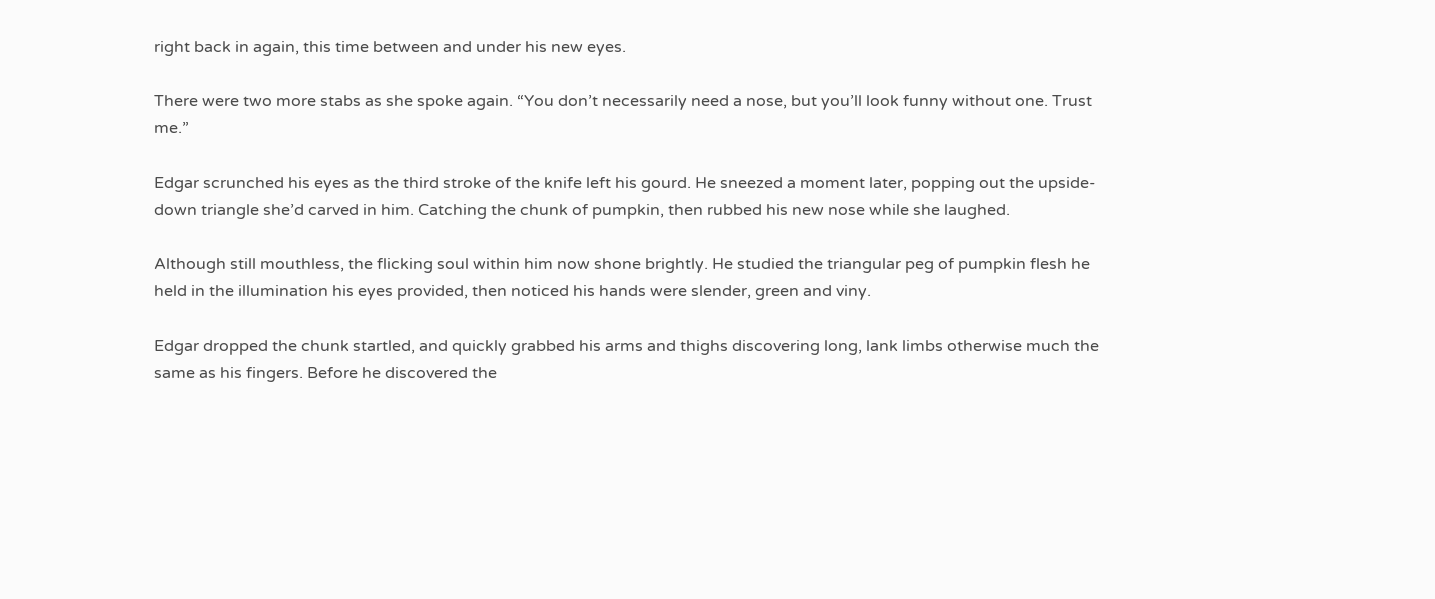right back in again, this time between and under his new eyes.

There were two more stabs as she spoke again. “You don’t necessarily need a nose, but you’ll look funny without one. Trust me.”

Edgar scrunched his eyes as the third stroke of the knife left his gourd. He sneezed a moment later, popping out the upside-down triangle she’d carved in him. Catching the chunk of pumpkin, then rubbed his new nose while she laughed.

Although still mouthless, the flicking soul within him now shone brightly. He studied the triangular peg of pumpkin flesh he held in the illumination his eyes provided, then noticed his hands were slender, green and viny.

Edgar dropped the chunk startled, and quickly grabbed his arms and thighs discovering long, lank limbs otherwise much the same as his fingers. Before he discovered the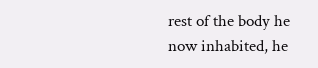rest of the body he now inhabited, he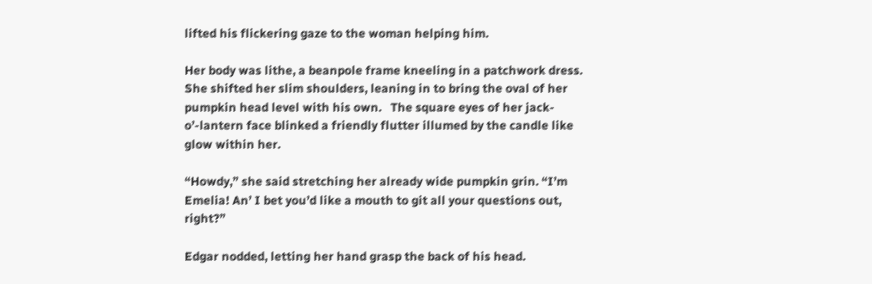lifted his flickering gaze to the woman helping him.

Her body was lithe, a beanpole frame kneeling in a patchwork dress. She shifted her slim shoulders, leaning in to bring the oval of her pumpkin head level with his own.   The square eyes of her jack-o’-lantern face blinked a friendly flutter illumed by the candle like glow within her.

“Howdy,” she said stretching her already wide pumpkin grin. “I’m Emelia! An’ I bet you’d like a mouth to git all your questions out, right?”

Edgar nodded, letting her hand grasp the back of his head.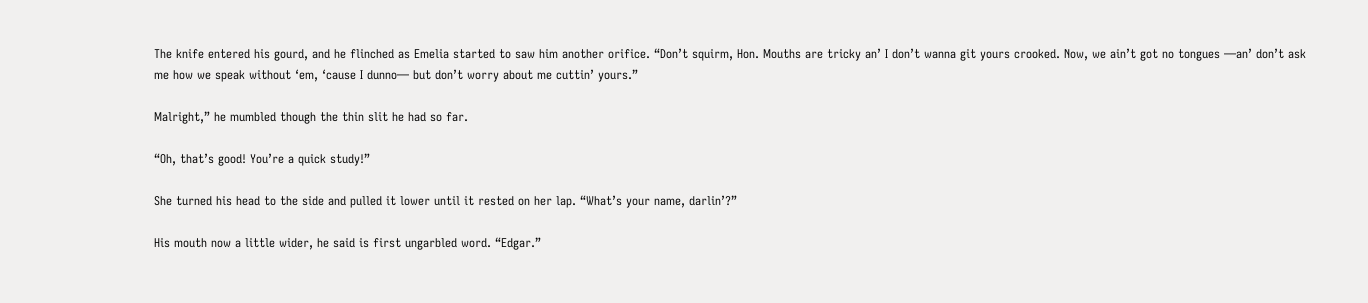The knife entered his gourd, and he flinched as Emelia started to saw him another orifice. “Don’t squirm, Hon. Mouths are tricky an’ I don’t wanna git yours crooked. Now, we ain’t got no tongues —an’ don’t ask me how we speak without ‘em, ‘cause I dunno— but don’t worry about me cuttin’ yours.”

Malright,” he mumbled though the thin slit he had so far.

“Oh, that’s good! You’re a quick study!”

She turned his head to the side and pulled it lower until it rested on her lap. “What’s your name, darlin’?”

His mouth now a little wider, he said is first ungarbled word. “Edgar.”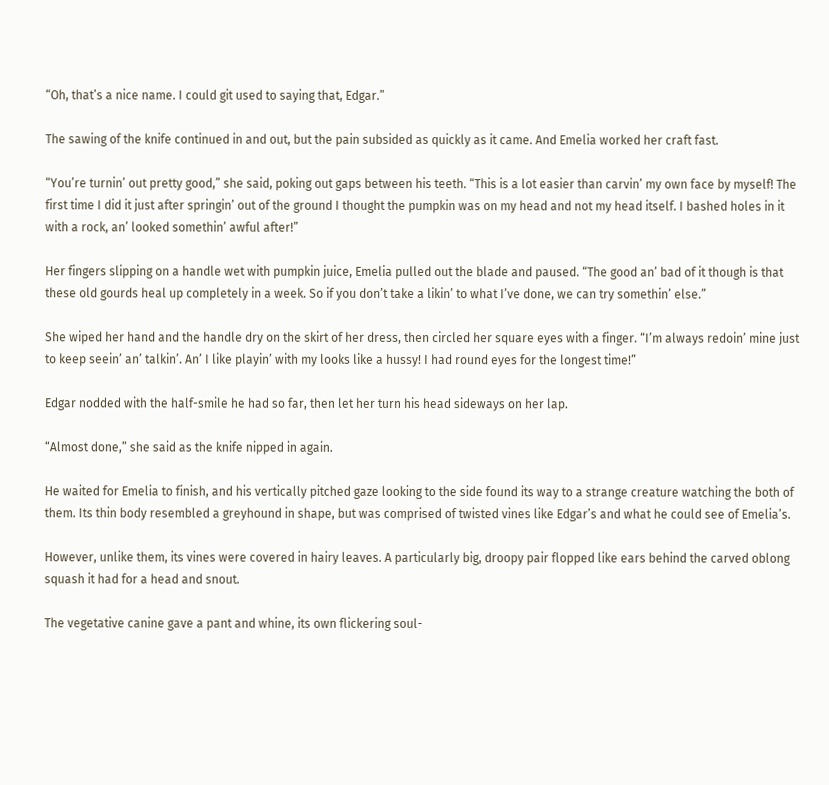“Oh, that’s a nice name. I could git used to saying that, Edgar.”

The sawing of the knife continued in and out, but the pain subsided as quickly as it came. And Emelia worked her craft fast.

“You’re turnin’ out pretty good,” she said, poking out gaps between his teeth. “This is a lot easier than carvin’ my own face by myself! The first time I did it just after springin’ out of the ground I thought the pumpkin was on my head and not my head itself. I bashed holes in it with a rock, an’ looked somethin’ awful after!”

Her fingers slipping on a handle wet with pumpkin juice, Emelia pulled out the blade and paused. “The good an’ bad of it though is that these old gourds heal up completely in a week. So if you don’t take a likin’ to what I’ve done, we can try somethin’ else.”

She wiped her hand and the handle dry on the skirt of her dress, then circled her square eyes with a finger. “I’m always redoin’ mine just to keep seein’ an’ talkin’. An’ I like playin’ with my looks like a hussy! I had round eyes for the longest time!”

Edgar nodded with the half-smile he had so far, then let her turn his head sideways on her lap.

“Almost done,” she said as the knife nipped in again.

He waited for Emelia to finish, and his vertically pitched gaze looking to the side found its way to a strange creature watching the both of them. Its thin body resembled a greyhound in shape, but was comprised of twisted vines like Edgar’s and what he could see of Emelia’s.

However, unlike them, its vines were covered in hairy leaves. A particularly big, droopy pair flopped like ears behind the carved oblong squash it had for a head and snout.

The vegetative canine gave a pant and whine, its own flickering soul-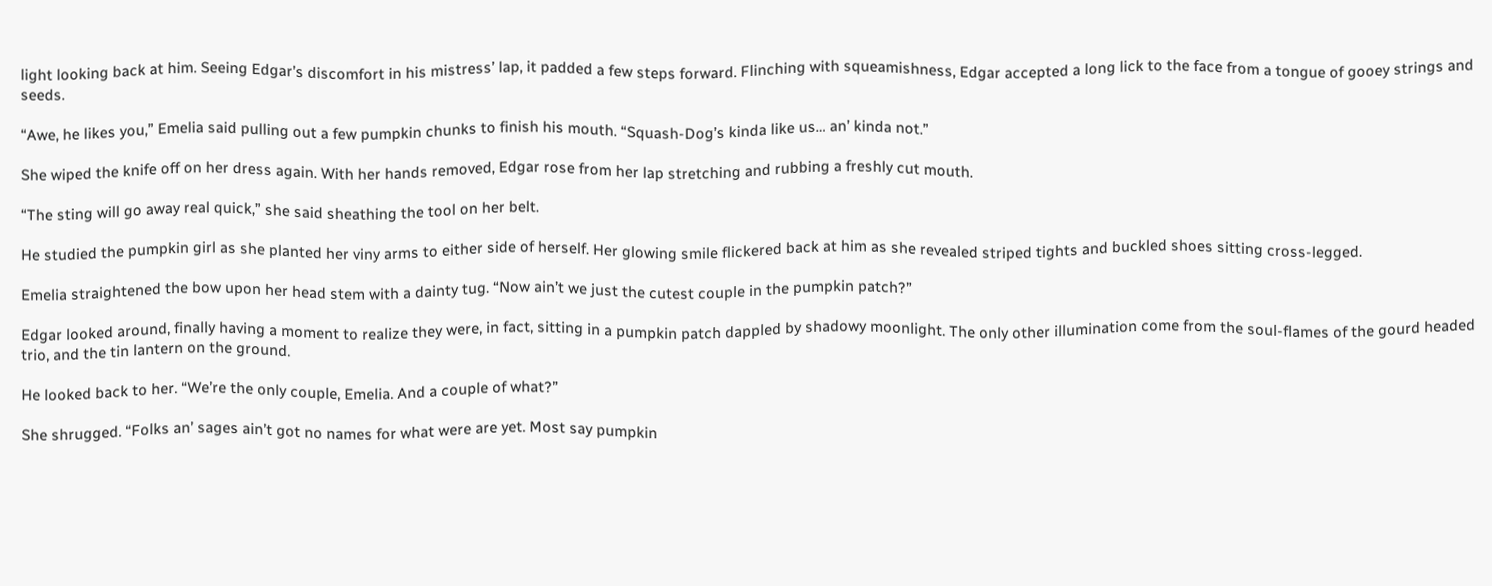light looking back at him. Seeing Edgar’s discomfort in his mistress’ lap, it padded a few steps forward. Flinching with squeamishness, Edgar accepted a long lick to the face from a tongue of gooey strings and seeds.

“Awe, he likes you,” Emelia said pulling out a few pumpkin chunks to finish his mouth. “Squash-Dog’s kinda like us… an’ kinda not.”

She wiped the knife off on her dress again. With her hands removed, Edgar rose from her lap stretching and rubbing a freshly cut mouth.

“The sting will go away real quick,” she said sheathing the tool on her belt.

He studied the pumpkin girl as she planted her viny arms to either side of herself. Her glowing smile flickered back at him as she revealed striped tights and buckled shoes sitting cross-legged.

Emelia straightened the bow upon her head stem with a dainty tug. “Now ain’t we just the cutest couple in the pumpkin patch?”

Edgar looked around, finally having a moment to realize they were, in fact, sitting in a pumpkin patch dappled by shadowy moonlight. The only other illumination come from the soul-flames of the gourd headed trio, and the tin lantern on the ground.

He looked back to her. “We’re the only couple, Emelia. And a couple of what?”

She shrugged. “Folks an’ sages ain’t got no names for what were are yet. Most say pumpkin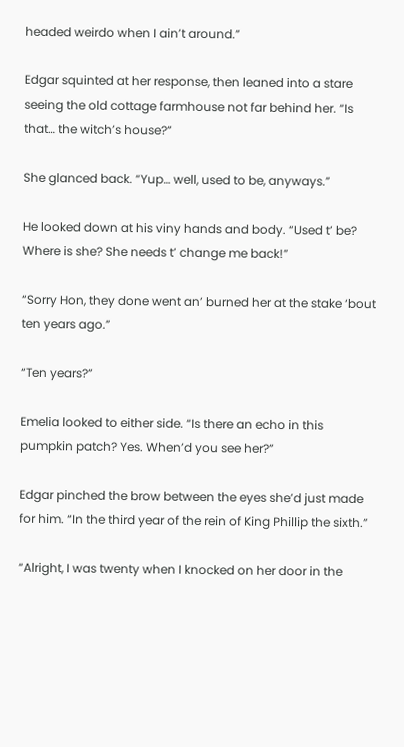headed weirdo when I ain’t around.”

Edgar squinted at her response, then leaned into a stare seeing the old cottage farmhouse not far behind her. “Is that… the witch’s house?”

She glanced back. “Yup… well, used to be, anyways.”

He looked down at his viny hands and body. “Used t’ be? Where is she? She needs t’ change me back!”

“Sorry Hon, they done went an’ burned her at the stake ‘bout ten years ago.”

“Ten years?”

Emelia looked to either side. “Is there an echo in this pumpkin patch? Yes. When’d you see her?”

Edgar pinched the brow between the eyes she’d just made for him. “In the third year of the rein of King Phillip the sixth.”

“Alright, I was twenty when I knocked on her door in the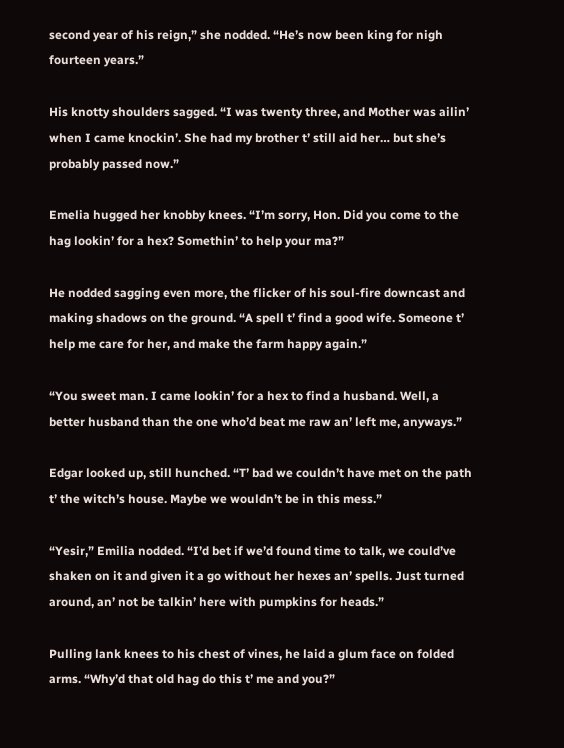second year of his reign,” she nodded. “He’s now been king for nigh fourteen years.”

His knotty shoulders sagged. “I was twenty three, and Mother was ailin’ when I came knockin’. She had my brother t’ still aid her… but she’s probably passed now.”

Emelia hugged her knobby knees. “I’m sorry, Hon. Did you come to the hag lookin’ for a hex? Somethin’ to help your ma?”

He nodded sagging even more, the flicker of his soul-fire downcast and making shadows on the ground. “A spell t’ find a good wife. Someone t’ help me care for her, and make the farm happy again.”

“You sweet man. I came lookin’ for a hex to find a husband. Well, a better husband than the one who’d beat me raw an’ left me, anyways.”

Edgar looked up, still hunched. “T’ bad we couldn’t have met on the path t’ the witch’s house. Maybe we wouldn’t be in this mess.”

“Yesir,” Emilia nodded. “I’d bet if we’d found time to talk, we could’ve shaken on it and given it a go without her hexes an’ spells. Just turned around, an’ not be talkin’ here with pumpkins for heads.”

Pulling lank knees to his chest of vines, he laid a glum face on folded arms. “Why’d that old hag do this t’ me and you?”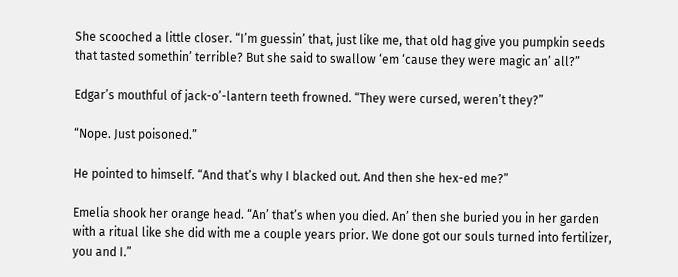She scooched a little closer. “I’m guessin’ that, just like me, that old hag give you pumpkin seeds that tasted somethin’ terrible? But she said to swallow ‘em ‘cause they were magic an’ all?”

Edgar’s mouthful of jack-o’-lantern teeth frowned. “They were cursed, weren’t they?”

“Nope. Just poisoned.”

He pointed to himself. “And that’s why I blacked out. And then she hex-ed me?”

Emelia shook her orange head. “An’ that’s when you died. An’ then she buried you in her garden with a ritual like she did with me a couple years prior. We done got our souls turned into fertilizer, you and I.”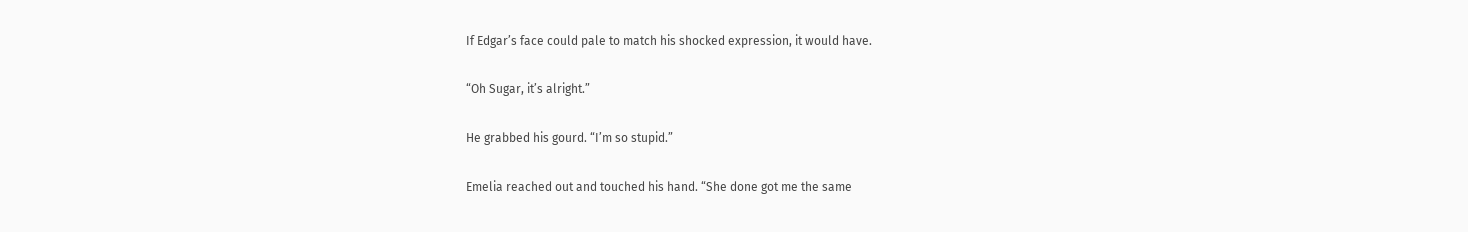If Edgar’s face could pale to match his shocked expression, it would have.

“Oh Sugar, it’s alright.”

He grabbed his gourd. “I’m so stupid.”

Emelia reached out and touched his hand. “She done got me the same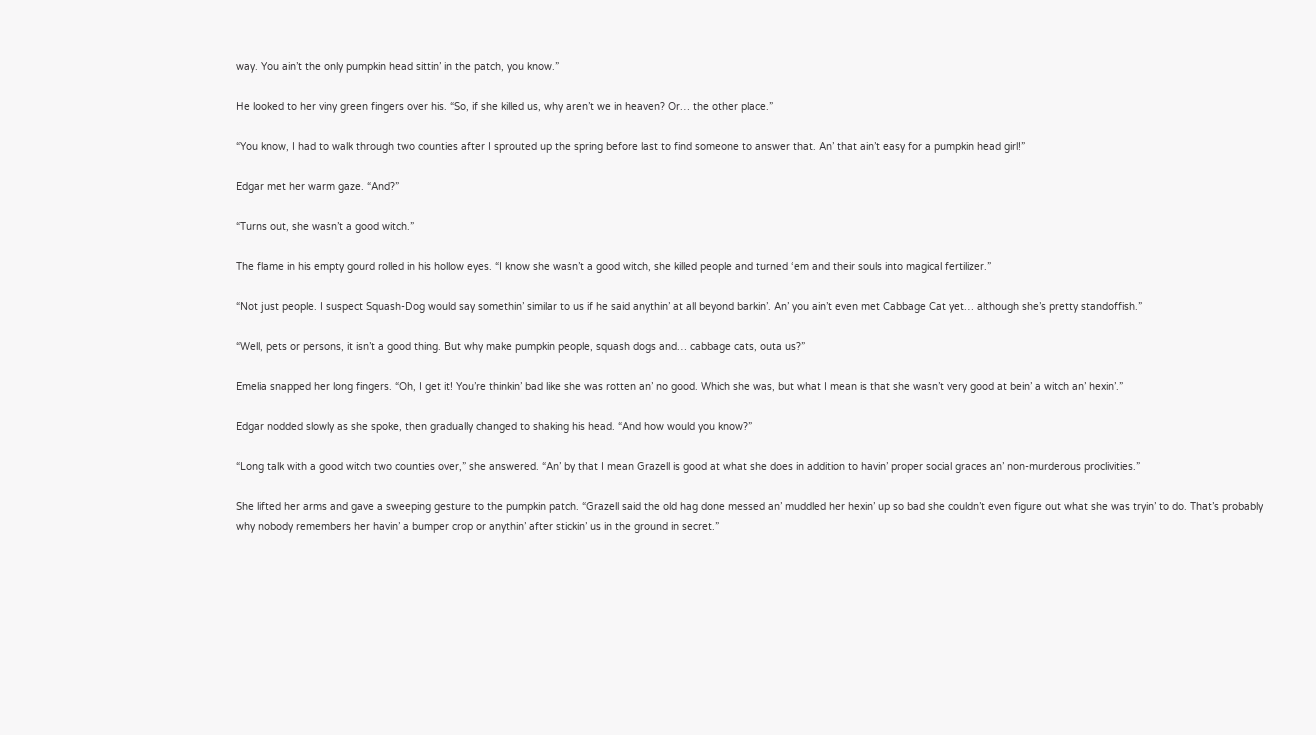way. You ain’t the only pumpkin head sittin’ in the patch, you know.”

He looked to her viny green fingers over his. “So, if she killed us, why aren’t we in heaven? Or… the other place.”

“You know, I had to walk through two counties after I sprouted up the spring before last to find someone to answer that. An’ that ain’t easy for a pumpkin head girl!”

Edgar met her warm gaze. “And?”

“Turns out, she wasn’t a good witch.”

The flame in his empty gourd rolled in his hollow eyes. “I know she wasn’t a good witch, she killed people and turned ‘em and their souls into magical fertilizer.”

“Not just people. I suspect Squash-Dog would say somethin’ similar to us if he said anythin’ at all beyond barkin’. An’ you ain’t even met Cabbage Cat yet… although she’s pretty standoffish.”

“Well, pets or persons, it isn’t a good thing. But why make pumpkin people, squash dogs and… cabbage cats, outa us?”

Emelia snapped her long fingers. “Oh, I get it! You’re thinkin’ bad like she was rotten an’ no good. Which she was, but what I mean is that she wasn’t very good at bein’ a witch an’ hexin’.”

Edgar nodded slowly as she spoke, then gradually changed to shaking his head. “And how would you know?”

“Long talk with a good witch two counties over,” she answered. “An’ by that I mean Grazell is good at what she does in addition to havin’ proper social graces an’ non-murderous proclivities.”

She lifted her arms and gave a sweeping gesture to the pumpkin patch. “Grazell said the old hag done messed an’ muddled her hexin’ up so bad she couldn’t even figure out what she was tryin’ to do. That’s probably why nobody remembers her havin’ a bumper crop or anythin’ after stickin’ us in the ground in secret.”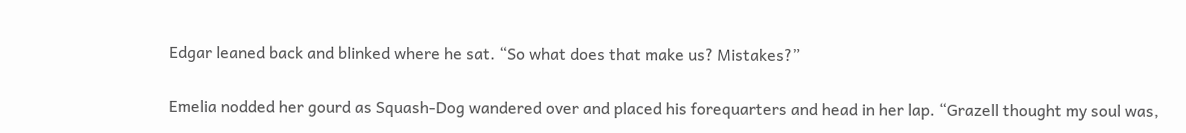Edgar leaned back and blinked where he sat. “So what does that make us? Mistakes?”

Emelia nodded her gourd as Squash-Dog wandered over and placed his forequarters and head in her lap. “Grazell thought my soul was,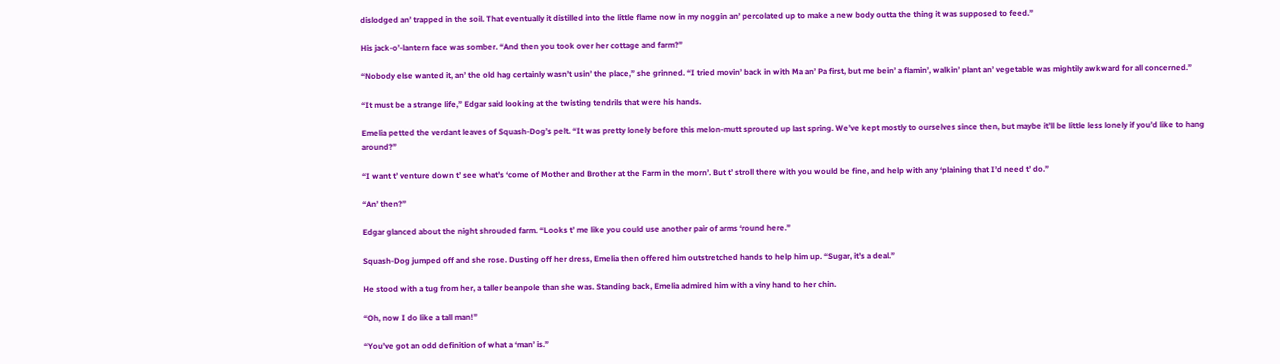dislodged an’ trapped in the soil. That eventually it distilled into the little flame now in my noggin an’ percolated up to make a new body outta the thing it was supposed to feed.”

His jack-o’-lantern face was somber. “And then you took over her cottage and farm?”

“Nobody else wanted it, an’ the old hag certainly wasn’t usin’ the place,” she grinned. “I tried movin’ back in with Ma an’ Pa first, but me bein’ a flamin’, walkin’ plant an’ vegetable was mightily awkward for all concerned.”

“It must be a strange life,” Edgar said looking at the twisting tendrils that were his hands.

Emelia petted the verdant leaves of Squash-Dog’s pelt. “It was pretty lonely before this melon-mutt sprouted up last spring. We’ve kept mostly to ourselves since then, but maybe it’ll be little less lonely if you’d like to hang around?”

“I want t’ venture down t’ see what’s ‘come of Mother and Brother at the Farm in the morn’. But t’ stroll there with you would be fine, and help with any ‘plaining that I’d need t’ do.”

“An’ then?”

Edgar glanced about the night shrouded farm. “Looks t’ me like you could use another pair of arms ‘round here.”

Squash-Dog jumped off and she rose. Dusting off her dress, Emelia then offered him outstretched hands to help him up. “Sugar, it’s a deal.”

He stood with a tug from her, a taller beanpole than she was. Standing back, Emelia admired him with a viny hand to her chin.

“Oh, now I do like a tall man!”

“You’ve got an odd definition of what a ‘man’ is.”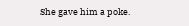She gave him a poke.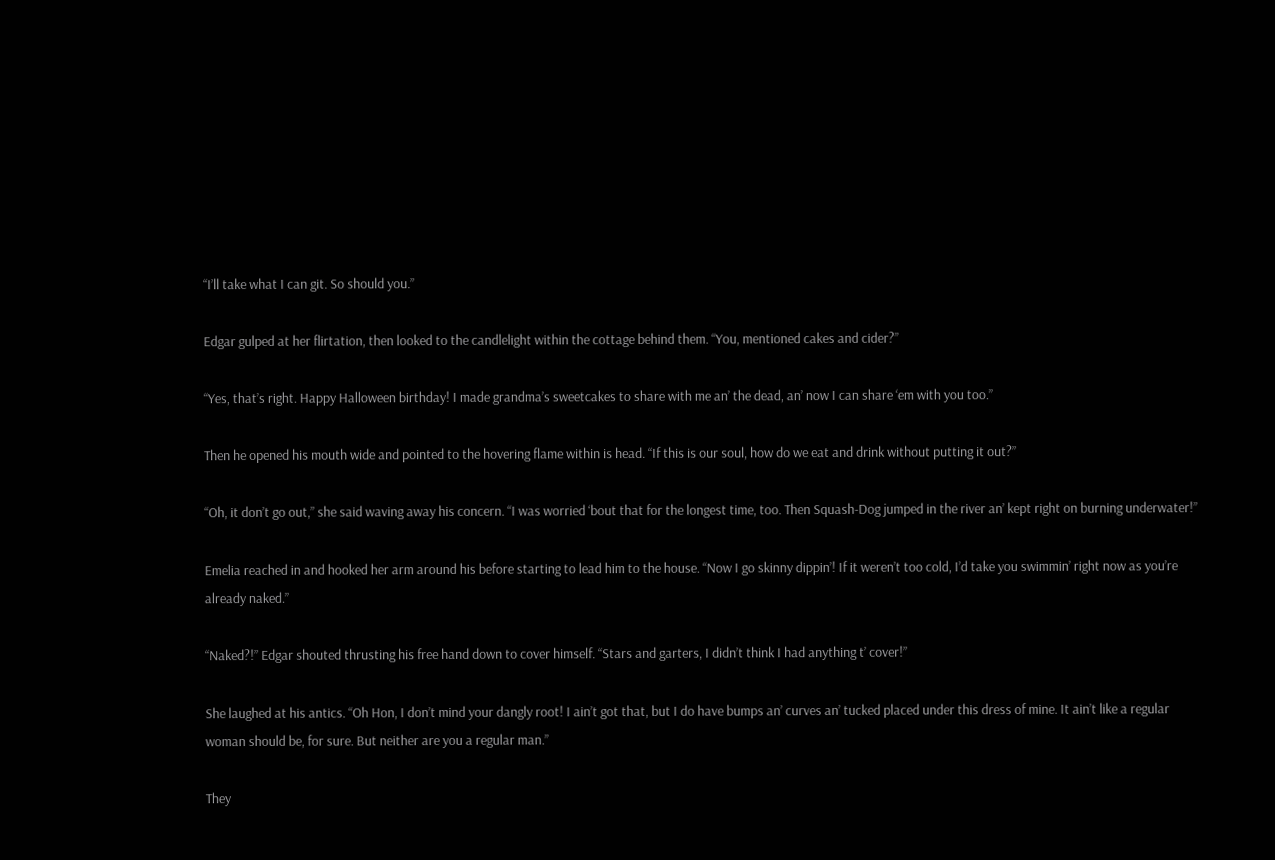“I’ll take what I can git. So should you.”

Edgar gulped at her flirtation, then looked to the candlelight within the cottage behind them. “You, mentioned cakes and cider?”

“Yes, that’s right. Happy Halloween birthday! I made grandma’s sweetcakes to share with me an’ the dead, an’ now I can share ‘em with you too.”

Then he opened his mouth wide and pointed to the hovering flame within is head. “If this is our soul, how do we eat and drink without putting it out?”

“Oh, it don’t go out,” she said waving away his concern. “I was worried ‘bout that for the longest time, too. Then Squash-Dog jumped in the river an’ kept right on burning underwater!”

Emelia reached in and hooked her arm around his before starting to lead him to the house. “Now I go skinny dippin’! If it weren’t too cold, I’d take you swimmin’ right now as you’re already naked.”

“Naked?!” Edgar shouted thrusting his free hand down to cover himself. “Stars and garters, I didn’t think I had anything t’ cover!”

She laughed at his antics. “Oh Hon, I don’t mind your dangly root! I ain’t got that, but I do have bumps an’ curves an’ tucked placed under this dress of mine. It ain’t like a regular woman should be, for sure. But neither are you a regular man.”

They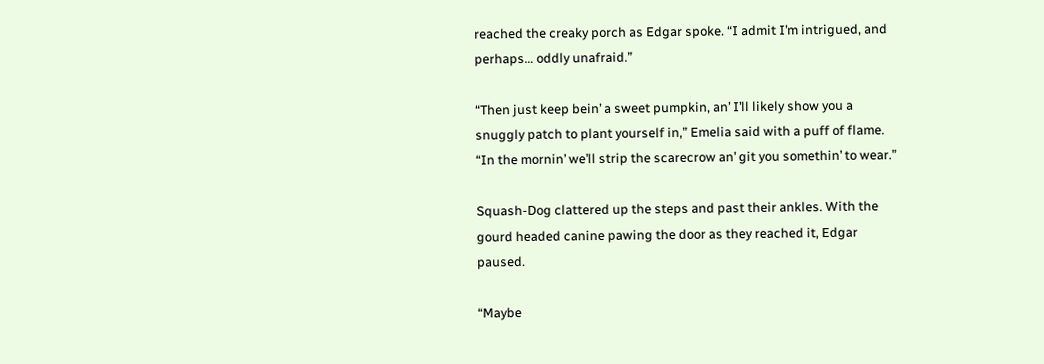reached the creaky porch as Edgar spoke. “I admit I’m intrigued, and perhaps… oddly unafraid.”

“Then just keep bein’ a sweet pumpkin, an’ I’ll likely show you a snuggly patch to plant yourself in,” Emelia said with a puff of flame. “In the mornin’ we’ll strip the scarecrow an’ git you somethin’ to wear.”

Squash-Dog clattered up the steps and past their ankles. With the gourd headed canine pawing the door as they reached it, Edgar paused.

“Maybe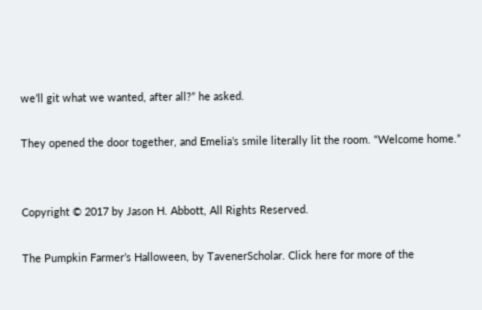we’ll git what we wanted, after all?” he asked.

They opened the door together, and Emelia’s smile literally lit the room. “Welcome home.”


Copyright © 2017 by Jason H. Abbott, All Rights Reserved.

The Pumpkin Farmer’s Halloween, by TavenerScholar. Click here for more of the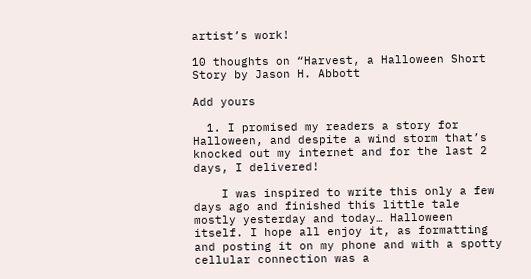artist’s work!

10 thoughts on “Harvest, a Halloween Short Story by Jason H. Abbott

Add yours

  1. I promised my readers a story for Halloween, and despite a wind storm that’s knocked out my internet and for the last 2 days, I delivered!

    I was inspired to write this only a few days ago and finished this little tale mostly yesterday and today… Halloween itself. I hope all enjoy it, as formatting and posting it on my phone and with a spotty cellular connection was a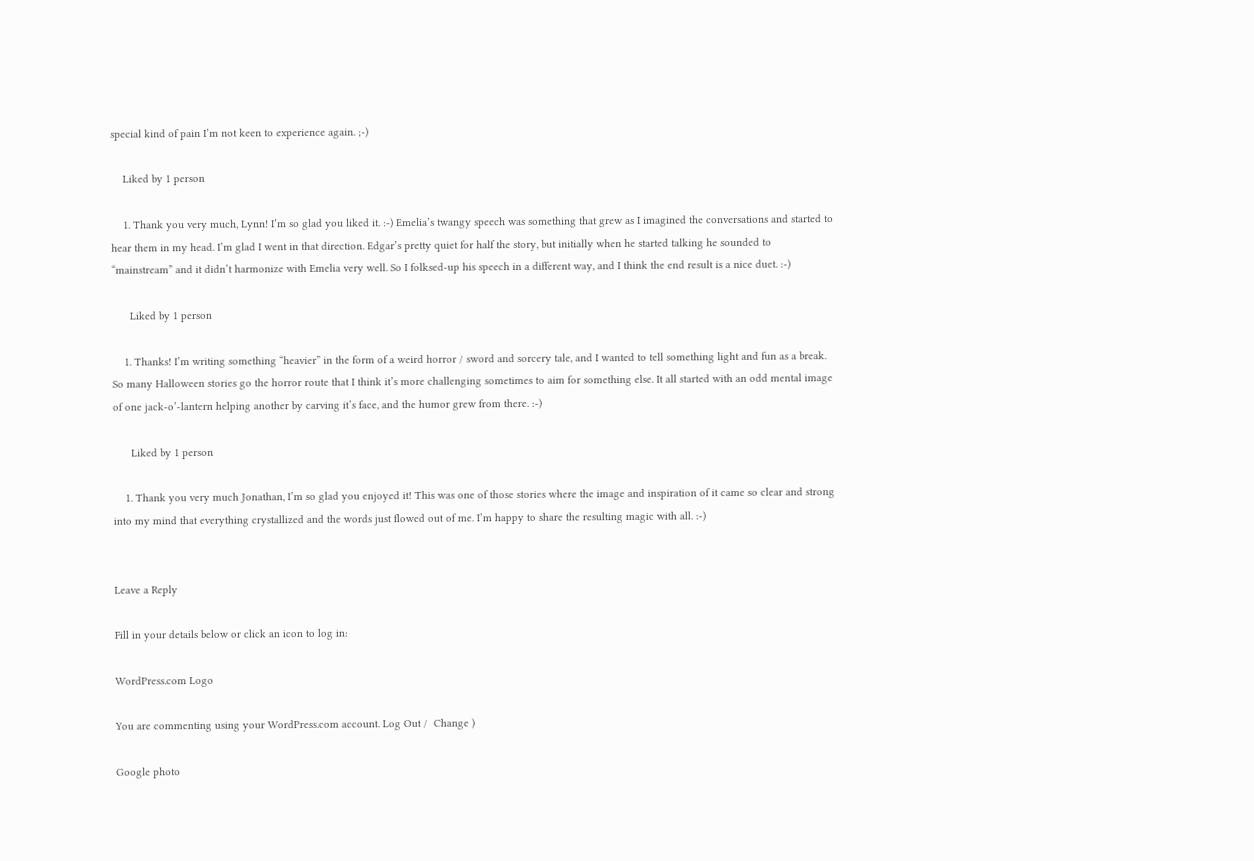special kind of pain I’m not keen to experience again. ;-)

    Liked by 1 person

    1. Thank you very much, Lynn! I’m so glad you liked it. :-) Emelia’s twangy speech was something that grew as I imagined the conversations and started to hear them in my head. I’m glad I went in that direction. Edgar’s pretty quiet for half the story, but initially when he started talking he sounded to “mainstream” and it didn’t harmonize with Emelia very well. So I folksed-up his speech in a different way, and I think the end result is a nice duet. :-)

      Liked by 1 person

    1. Thanks! I’m writing something “heavier” in the form of a weird horror / sword and sorcery tale, and I wanted to tell something light and fun as a break. So many Halloween stories go the horror route that I think it’s more challenging sometimes to aim for something else. It all started with an odd mental image of one jack-o’-lantern helping another by carving it’s face, and the humor grew from there. :-)

      Liked by 1 person

    1. Thank you very much Jonathan, I’m so glad you enjoyed it! This was one of those stories where the image and inspiration of it came so clear and strong into my mind that everything crystallized and the words just flowed out of me. I’m happy to share the resulting magic with all. :-)


Leave a Reply

Fill in your details below or click an icon to log in:

WordPress.com Logo

You are commenting using your WordPress.com account. Log Out /  Change )

Google photo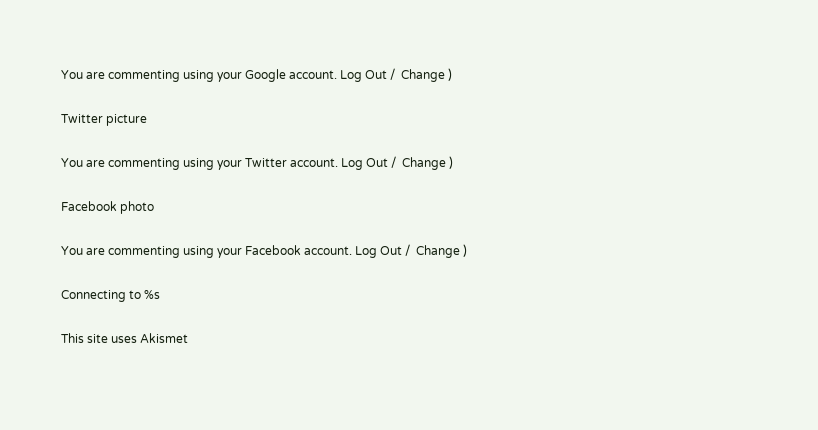You are commenting using your Google account. Log Out /  Change )

Twitter picture

You are commenting using your Twitter account. Log Out /  Change )

Facebook photo

You are commenting using your Facebook account. Log Out /  Change )

Connecting to %s

This site uses Akismet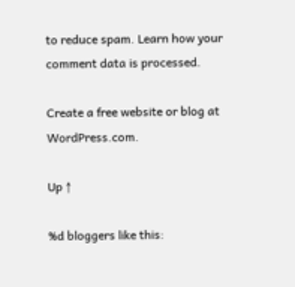to reduce spam. Learn how your comment data is processed.

Create a free website or blog at WordPress.com.

Up ↑

%d bloggers like this: